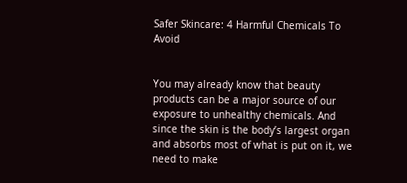Safer Skincare: 4 Harmful Chemicals To Avoid


You may already know that beauty products can be a major source of our exposure to unhealthy chemicals. And since the skin is the body’s largest organ and absorbs most of what is put on it, we need to make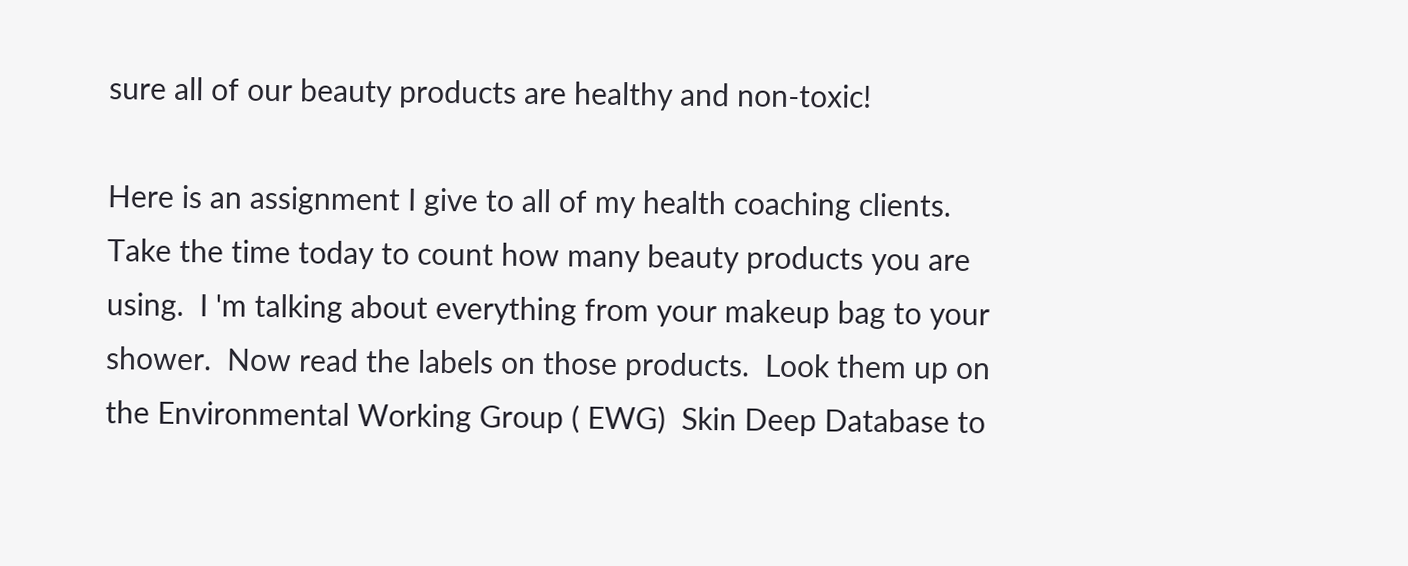sure all of our beauty products are healthy and non-toxic!

Here is an assignment I give to all of my health coaching clients.  Take the time today to count how many beauty products you are using.  I 'm talking about everything from your makeup bag to your shower.  Now read the labels on those products.  Look them up on the Environmental Working Group ( EWG)  Skin Deep Database to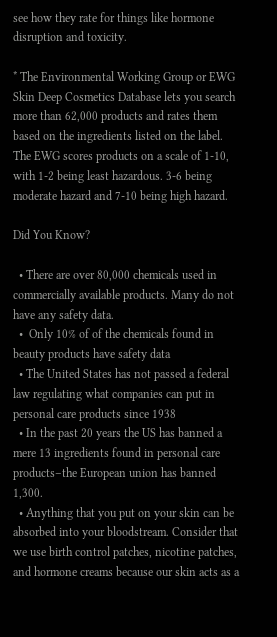see how they rate for things like hormone disruption and toxicity.

* The Environmental Working Group or EWG Skin Deep Cosmetics Database lets you search more than 62,000 products and rates them based on the ingredients listed on the label.  The EWG scores products on a scale of 1-10, with 1-2 being least hazardous. 3-6 being moderate hazard and 7-10 being high hazard.

Did You Know?

  • There are over 80,000 chemicals used in commercially available products. Many do not have any safety data.
  •  Only 10% of of the chemicals found in beauty products have safety data
  • The United States has not passed a federal law regulating what companies can put in personal care products since 1938
  • In the past 20 years the US has banned a mere 13 ingredients found in personal care products–the European union has banned 1,300.
  • Anything that you put on your skin can be absorbed into your bloodstream. Consider that we use birth control patches, nicotine patches, and hormone creams because our skin acts as a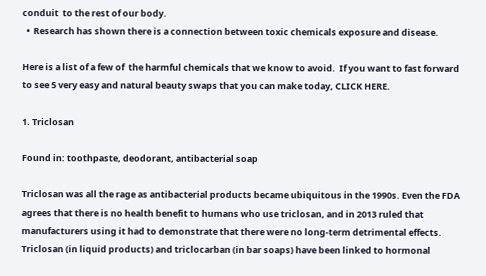conduit  to the rest of our body.
  •  Research has shown there is a connection between toxic chemicals exposure and disease.

Here is a list of a few of  the harmful chemicals that we know to avoid.  If you want to fast forward to see 5 very easy and natural beauty swaps that you can make today, CLICK HERE.

1. Triclosan

Found in: toothpaste, deodorant, antibacterial soap

Triclosan was all the rage as antibacterial products became ubiquitous in the 1990s. Even the FDA agrees that there is no health benefit to humans who use triclosan, and in 2013 ruled that manufacturers using it had to demonstrate that there were no long-term detrimental effects. Triclosan (in liquid products) and triclocarban (in bar soaps) have been linked to hormonal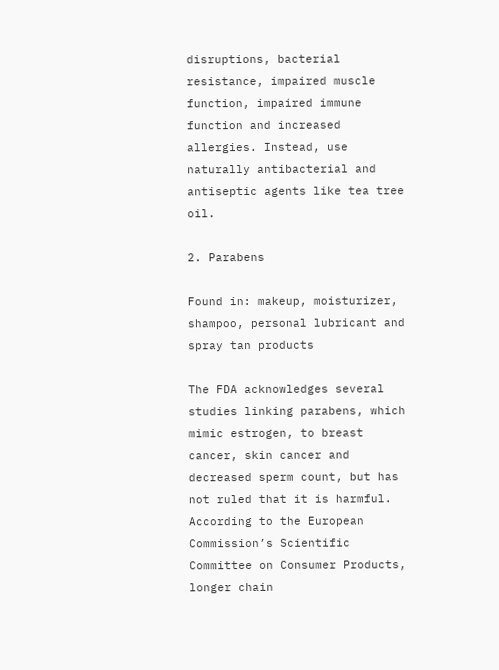disruptions, bacterial resistance, impaired muscle function, impaired immune function and increased allergies. Instead, use naturally antibacterial and antiseptic agents like tea tree oil.

2. Parabens

Found in: makeup, moisturizer,  shampoo, personal lubricant and spray tan products

The FDA acknowledges several studies linking parabens, which mimic estrogen, to breast cancer, skin cancer and decreased sperm count, but has not ruled that it is harmful. According to the European Commission’s Scientific Committee on Consumer Products, longer chain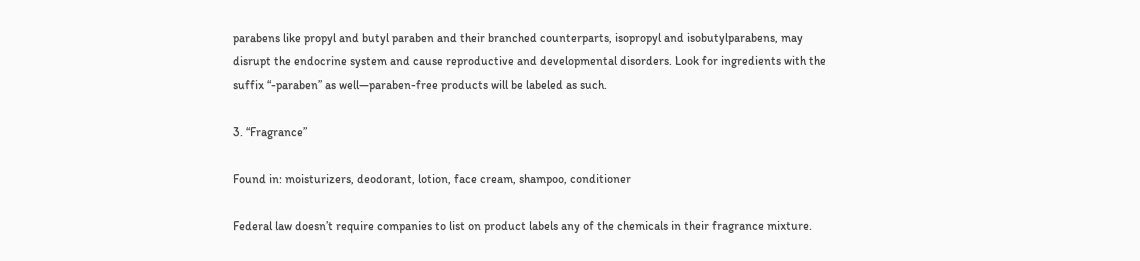parabens like propyl and butyl paraben and their branched counterparts, isopropyl and isobutylparabens, may disrupt the endocrine system and cause reproductive and developmental disorders. Look for ingredients with the suffix “-paraben” as well—paraben-free products will be labeled as such.

3. “Fragrance”

Found in: moisturizers, deodorant, lotion, face cream, shampoo, conditioner

Federal law doesn’t require companies to list on product labels any of the chemicals in their fragrance mixture.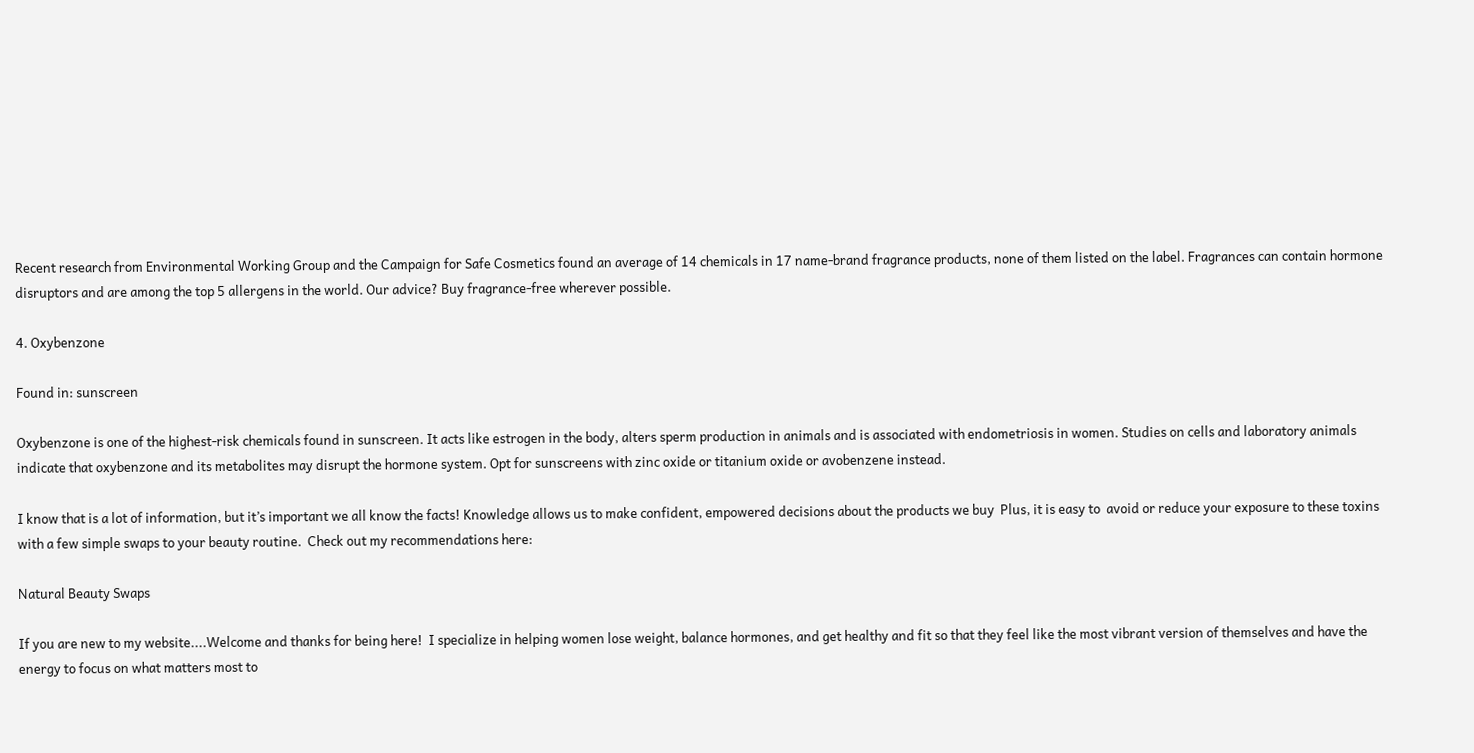Recent research from Environmental Working Group and the Campaign for Safe Cosmetics found an average of 14 chemicals in 17 name-brand fragrance products, none of them listed on the label. Fragrances can contain hormone disruptors and are among the top 5 allergens in the world. Our advice? Buy fragrance-free wherever possible.

4. Oxybenzone

Found in: sunscreen

Oxybenzone is one of the highest-risk chemicals found in sunscreen. It acts like estrogen in the body, alters sperm production in animals and is associated with endometriosis in women. Studies on cells and laboratory animals indicate that oxybenzone and its metabolites may disrupt the hormone system. Opt for sunscreens with zinc oxide or titanium oxide or avobenzene instead.

I know that is a lot of information, but it’s important we all know the facts! Knowledge allows us to make confident, empowered decisions about the products we buy  Plus, it is easy to  avoid or reduce your exposure to these toxins with a few simple swaps to your beauty routine.  Check out my recommendations here:

Natural Beauty Swaps

If you are new to my website....Welcome and thanks for being here!  I specialize in helping women lose weight, balance hormones, and get healthy and fit so that they feel like the most vibrant version of themselves and have the energy to focus on what matters most to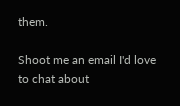them.

Shoot me an email I'd love to chat about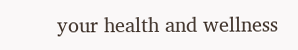your health and wellness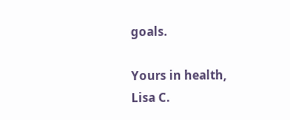goals.

Yours in health,
Lisa C.